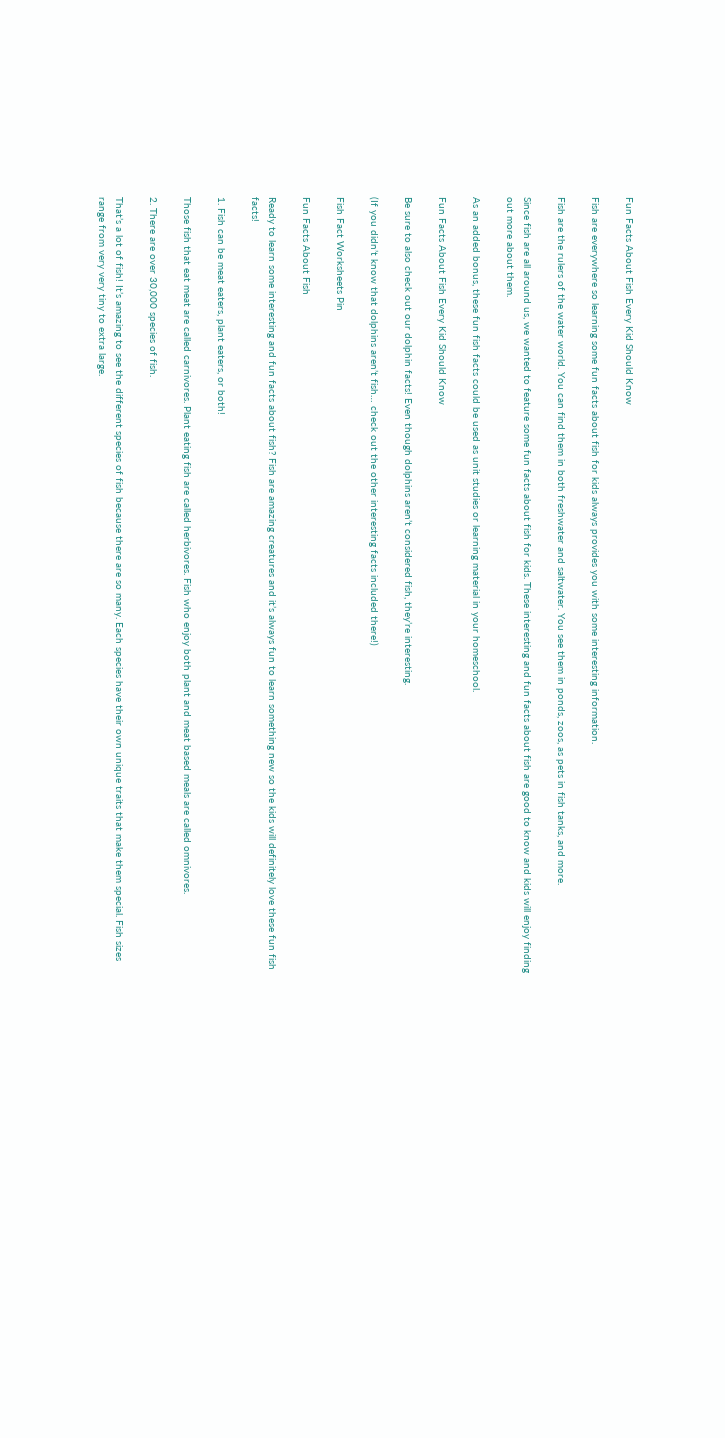Fun Facts About Fish Every Kid Should Know

Fish are everywhere so learning some fun facts about fish for kids always provides you with some interesting information.

Fish are the rulers of the water world. You can find them in both freshwater and saltwater. You see them in ponds, zoos, as pets in fish tanks, and more.

Since fish are all around us, we wanted to feature some fun facts about fish for kids. These interesting and fun facts about fish are good to know and kids will enjoy finding out more about them.

As an added bonus, these fun fish facts could be used as unit studies or learning material in your homeschool.

Fun Facts About Fish Every Kid Should Know

Be sure to also check out our dolphin facts! Even though dolphins aren’t considered fish, they’re interesting.

(If you didn’t know that dolphins aren’t fish… check out the other interesting facts included there!)

Fish Fact Worksheets Pin

Fun Facts About Fish

Ready to learn some interesting and fun facts about fish? Fish are amazing creatures and it’s always fun to learn something new so the kids will definitely love these fun fish facts!

1. Fish can be meat eaters, plant eaters, or both!

Those fish that eat meat are called carnivores. Plant eating fish are called herbivores. Fish who enjoy both plant and meat based meals are called omnivores.

2. There are over 30,000 species of fish.

That’s a lot of fish! It’s amazing to see the different species of fish because there are so many. Each species have their own unique traits that make them special. Fish sizes range from very very tiny to extra large.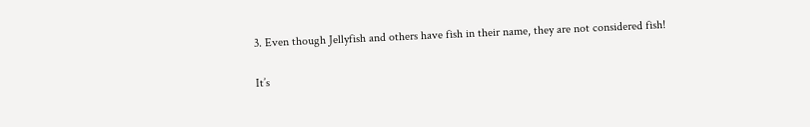3. Even though Jellyfish and others have fish in their name, they are not considered fish!

It’s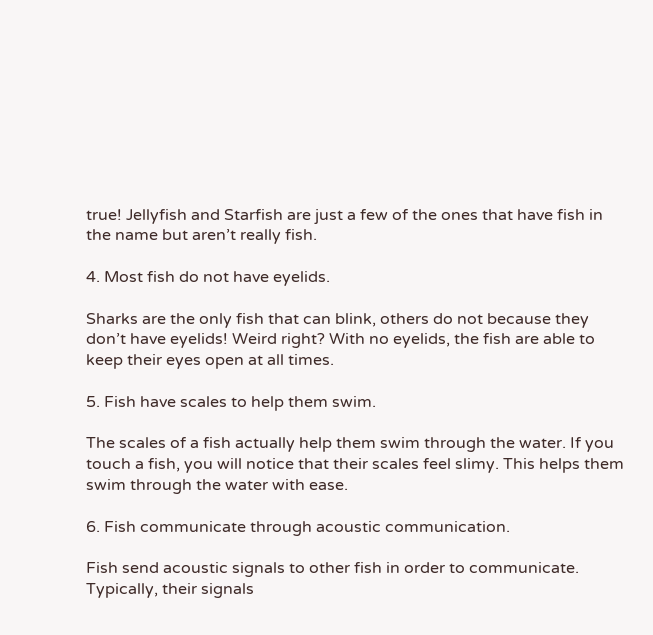true! Jellyfish and Starfish are just a few of the ones that have fish in the name but aren’t really fish.

4. Most fish do not have eyelids.

Sharks are the only fish that can blink, others do not because they don’t have eyelids! Weird right? With no eyelids, the fish are able to keep their eyes open at all times.

5. Fish have scales to help them swim.

The scales of a fish actually help them swim through the water. If you touch a fish, you will notice that their scales feel slimy. This helps them swim through the water with ease.

6. Fish communicate through acoustic communication.

Fish send acoustic signals to other fish in order to communicate. Typically, their signals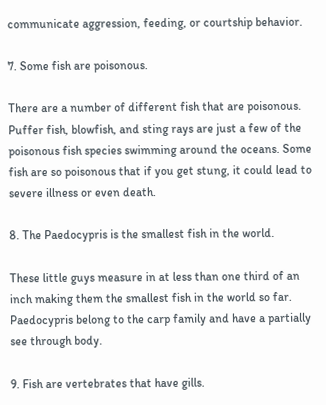communicate aggression, feeding, or courtship behavior.

7. Some fish are poisonous.

There are a number of different fish that are poisonous. Puffer fish, blowfish, and sting rays are just a few of the poisonous fish species swimming around the oceans. Some fish are so poisonous that if you get stung, it could lead to severe illness or even death.

8. The Paedocypris is the smallest fish in the world.

These little guys measure in at less than one third of an inch making them the smallest fish in the world so far. Paedocypris belong to the carp family and have a partially see through body.

9. Fish are vertebrates that have gills.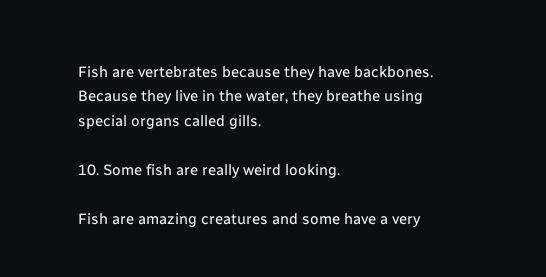Fish are vertebrates because they have backbones. Because they live in the water, they breathe using special organs called gills.

10. Some fish are really weird looking.

Fish are amazing creatures and some have a very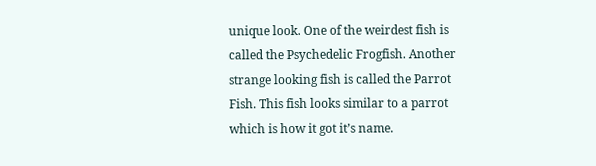unique look. One of the weirdest fish is called the Psychedelic Frogfish. Another strange looking fish is called the Parrot Fish. This fish looks similar to a parrot which is how it got it’s name.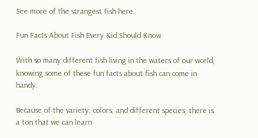See more of the strangest fish here.

Fun Facts About Fish Every Kid Should Know

With so many different fish living in the waters of our world, knowing some of these fun facts about fish can come in handy.

Because of the variety, colors, and different species, there is a ton that we can learn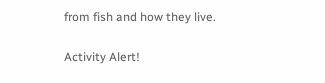from fish and how they live.

Activity Alert!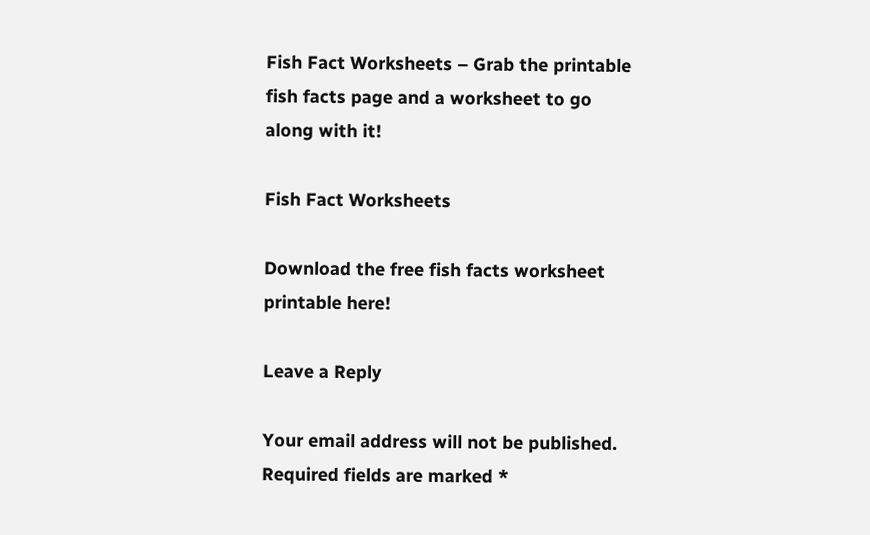Fish Fact Worksheets – Grab the printable fish facts page and a worksheet to go along with it!

Fish Fact Worksheets

Download the free fish facts worksheet printable here!

Leave a Reply

Your email address will not be published. Required fields are marked *